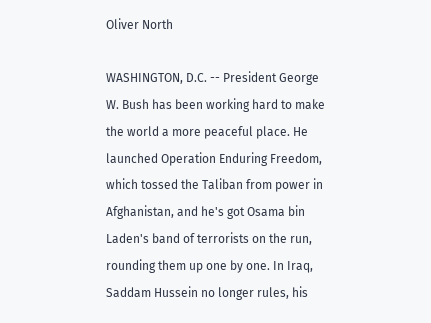Oliver North

WASHINGTON, D.C. -- President George W. Bush has been working hard to make the world a more peaceful place. He launched Operation Enduring Freedom, which tossed the Taliban from power in Afghanistan, and he's got Osama bin Laden's band of terrorists on the run, rounding them up one by one. In Iraq, Saddam Hussein no longer rules, his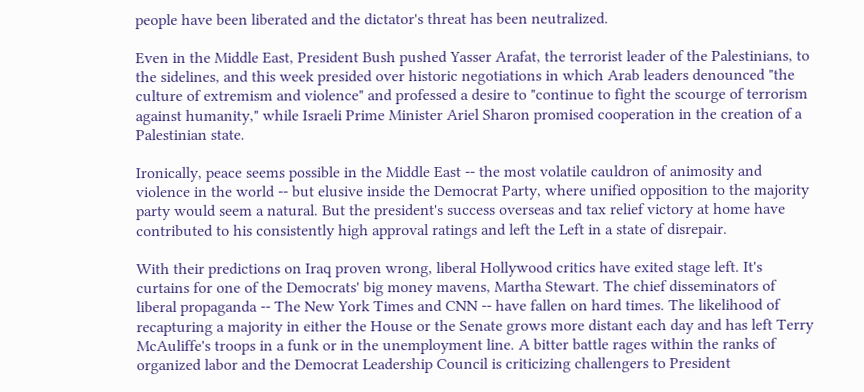people have been liberated and the dictator's threat has been neutralized.

Even in the Middle East, President Bush pushed Yasser Arafat, the terrorist leader of the Palestinians, to the sidelines, and this week presided over historic negotiations in which Arab leaders denounced "the culture of extremism and violence" and professed a desire to "continue to fight the scourge of terrorism against humanity," while Israeli Prime Minister Ariel Sharon promised cooperation in the creation of a Palestinian state.

Ironically, peace seems possible in the Middle East -- the most volatile cauldron of animosity and violence in the world -- but elusive inside the Democrat Party, where unified opposition to the majority party would seem a natural. But the president's success overseas and tax relief victory at home have contributed to his consistently high approval ratings and left the Left in a state of disrepair.

With their predictions on Iraq proven wrong, liberal Hollywood critics have exited stage left. It's curtains for one of the Democrats' big money mavens, Martha Stewart. The chief disseminators of liberal propaganda -- The New York Times and CNN -- have fallen on hard times. The likelihood of recapturing a majority in either the House or the Senate grows more distant each day and has left Terry McAuliffe's troops in a funk or in the unemployment line. A bitter battle rages within the ranks of organized labor and the Democrat Leadership Council is criticizing challengers to President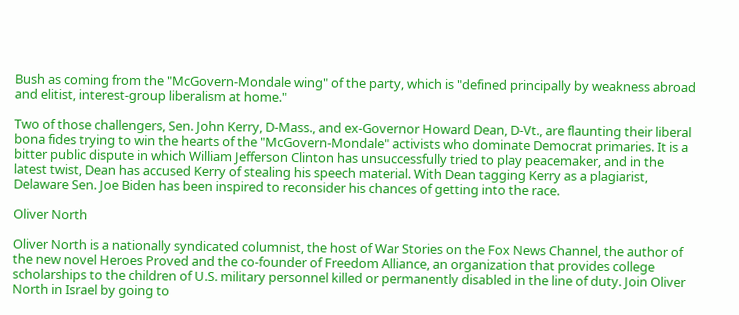Bush as coming from the "McGovern-Mondale wing" of the party, which is "defined principally by weakness abroad and elitist, interest-group liberalism at home."

Two of those challengers, Sen. John Kerry, D-Mass., and ex-Governor Howard Dean, D-Vt., are flaunting their liberal bona fides trying to win the hearts of the "McGovern-Mondale" activists who dominate Democrat primaries. It is a bitter public dispute in which William Jefferson Clinton has unsuccessfully tried to play peacemaker, and in the latest twist, Dean has accused Kerry of stealing his speech material. With Dean tagging Kerry as a plagiarist, Delaware Sen. Joe Biden has been inspired to reconsider his chances of getting into the race.

Oliver North

Oliver North is a nationally syndicated columnist, the host of War Stories on the Fox News Channel, the author of the new novel Heroes Proved and the co-founder of Freedom Alliance, an organization that provides college scholarships to the children of U.S. military personnel killed or permanently disabled in the line of duty. Join Oliver North in Israel by going to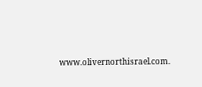www.olivernorthisrael.com.